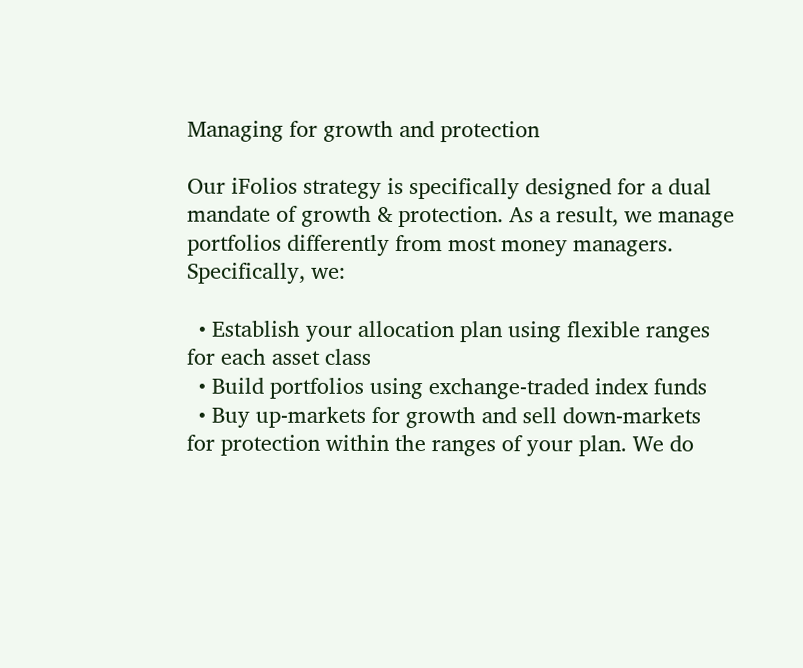Managing for growth and protection

Our iFolios strategy is specifically designed for a dual mandate of growth & protection. As a result, we manage portfolios differently from most money managers.
Specifically, we:

  • Establish your allocation plan using flexible ranges for each asset class
  • Build portfolios using exchange-traded index funds
  • Buy up-markets for growth and sell down-markets for protection within the ranges of your plan. We do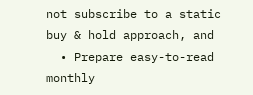not subscribe to a static buy & hold approach, and
  • Prepare easy-to-read monthly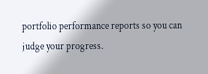portfolio performance reports so you can judge your progress.